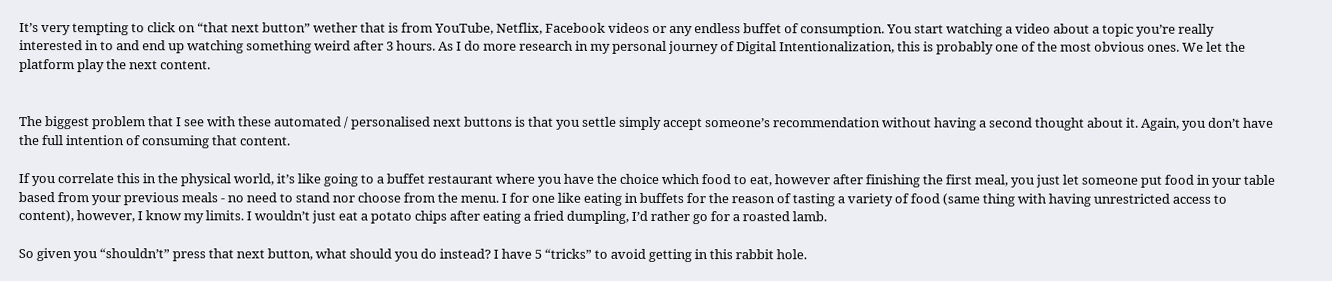It’s very tempting to click on “that next button” wether that is from YouTube, Netflix, Facebook videos or any endless buffet of consumption. You start watching a video about a topic you’re really interested in to and end up watching something weird after 3 hours. As I do more research in my personal journey of Digital Intentionalization, this is probably one of the most obvious ones. We let the platform play the next content.


The biggest problem that I see with these automated / personalised next buttons is that you settle simply accept someone’s recommendation without having a second thought about it. Again, you don’t have the full intention of consuming that content.

If you correlate this in the physical world, it’s like going to a buffet restaurant where you have the choice which food to eat, however after finishing the first meal, you just let someone put food in your table based from your previous meals - no need to stand nor choose from the menu. I for one like eating in buffets for the reason of tasting a variety of food (same thing with having unrestricted access to content), however, I know my limits. I wouldn’t just eat a potato chips after eating a fried dumpling, I’d rather go for a roasted lamb.

So given you “shouldn’t” press that next button, what should you do instead? I have 5 “tricks” to avoid getting in this rabbit hole.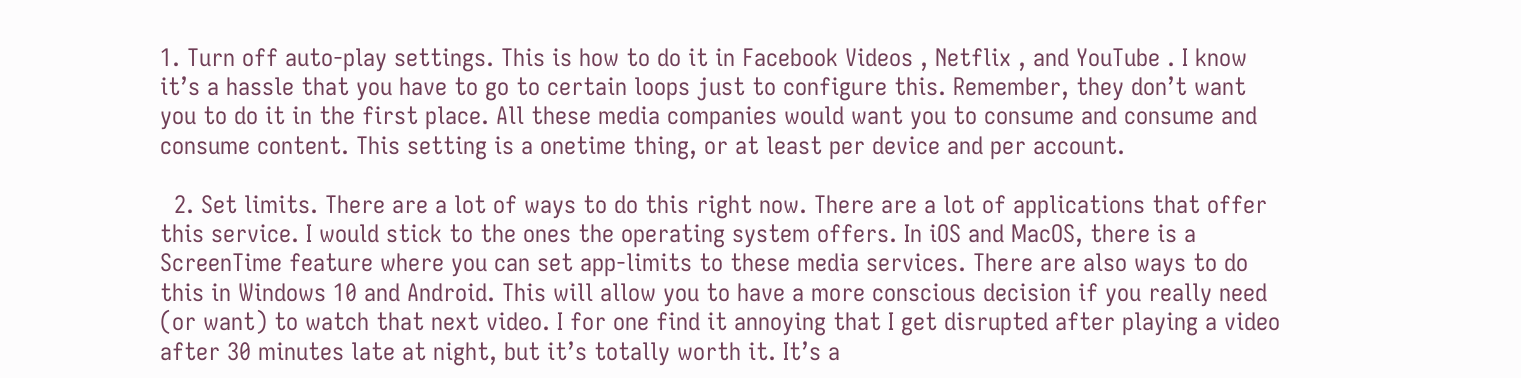1. Turn off auto-play settings. This is how to do it in Facebook Videos , Netflix , and YouTube . I know it’s a hassle that you have to go to certain loops just to configure this. Remember, they don’t want you to do it in the first place. All these media companies would want you to consume and consume and consume content. This setting is a onetime thing, or at least per device and per account.

  2. Set limits. There are a lot of ways to do this right now. There are a lot of applications that offer this service. I would stick to the ones the operating system offers. In iOS and MacOS, there is a ScreenTime feature where you can set app-limits to these media services. There are also ways to do this in Windows 10 and Android. This will allow you to have a more conscious decision if you really need (or want) to watch that next video. I for one find it annoying that I get disrupted after playing a video after 30 minutes late at night, but it’s totally worth it. It’s a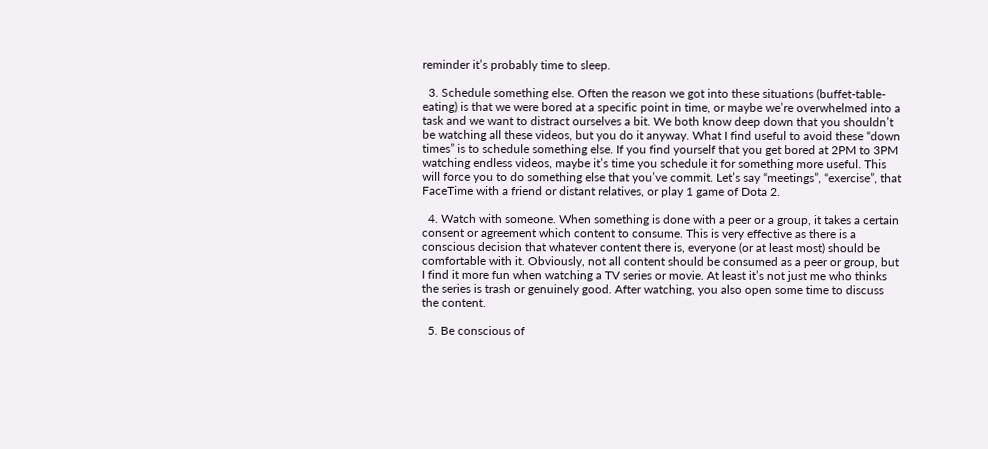reminder it’s probably time to sleep.

  3. Schedule something else. Often the reason we got into these situations (buffet-table-eating) is that we were bored at a specific point in time, or maybe we’re overwhelmed into a task and we want to distract ourselves a bit. We both know deep down that you shouldn’t be watching all these videos, but you do it anyway. What I find useful to avoid these “down times” is to schedule something else. If you find yourself that you get bored at 2PM to 3PM watching endless videos, maybe it’s time you schedule it for something more useful. This will force you to do something else that you’ve commit. Let’s say “meetings”, “exercise”, that FaceTime with a friend or distant relatives, or play 1 game of Dota 2.

  4. Watch with someone. When something is done with a peer or a group, it takes a certain consent or agreement which content to consume. This is very effective as there is a conscious decision that whatever content there is, everyone (or at least most) should be comfortable with it. Obviously, not all content should be consumed as a peer or group, but I find it more fun when watching a TV series or movie. At least it’s not just me who thinks the series is trash or genuinely good. After watching, you also open some time to discuss the content.

  5. Be conscious of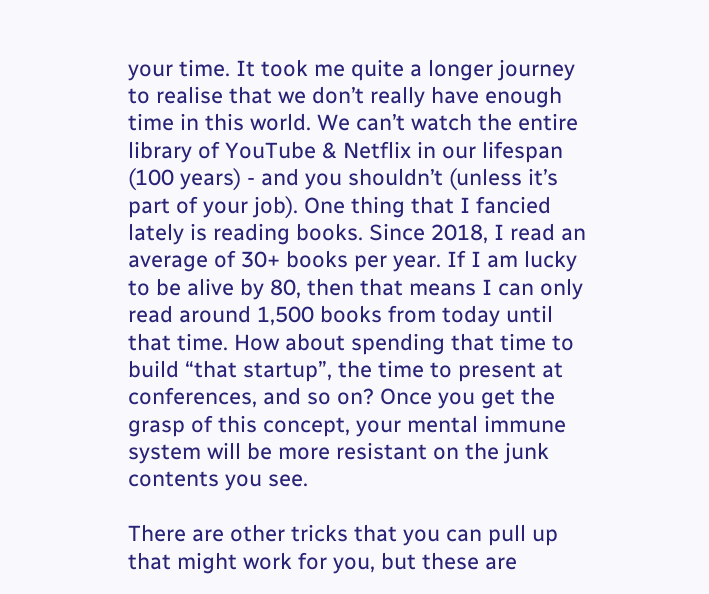your time. It took me quite a longer journey to realise that we don’t really have enough time in this world. We can’t watch the entire library of YouTube & Netflix in our lifespan (100 years) - and you shouldn’t (unless it’s part of your job). One thing that I fancied lately is reading books. Since 2018, I read an average of 30+ books per year. If I am lucky to be alive by 80, then that means I can only read around 1,500 books from today until that time. How about spending that time to build “that startup”, the time to present at conferences, and so on? Once you get the grasp of this concept, your mental immune system will be more resistant on the junk contents you see.

There are other tricks that you can pull up that might work for you, but these are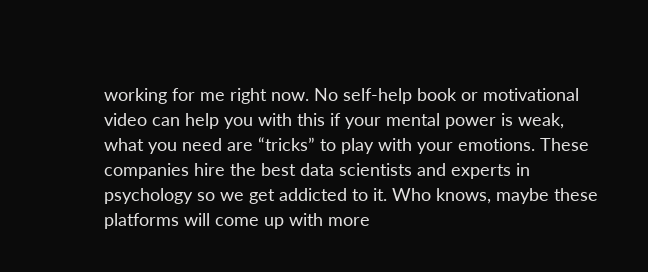working for me right now. No self-help book or motivational video can help you with this if your mental power is weak, what you need are “tricks” to play with your emotions. These companies hire the best data scientists and experts in psychology so we get addicted to it. Who knows, maybe these platforms will come up with more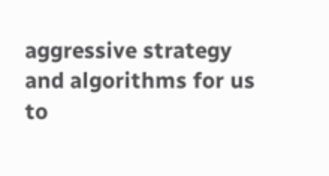aggressive strategy and algorithms for us to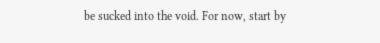be sucked into the void. For now, start by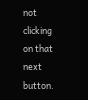not clicking on that next button.